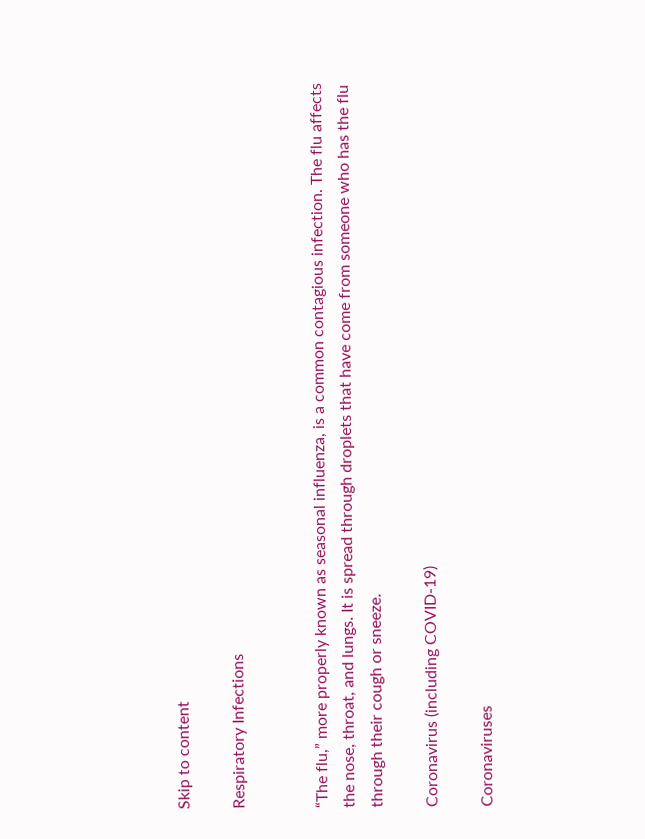Skip to content

Respiratory Infections


“The flu,” more properly known as seasonal influenza, is a common contagious infection. The flu affects the nose, throat, and lungs. It is spread through droplets that have come from someone who has the flu through their cough or sneeze.

Coronavirus (including COVID-19)

Coronaviruses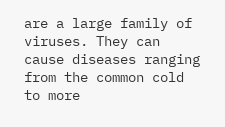are a large family of viruses. They can cause diseases ranging from the common cold to more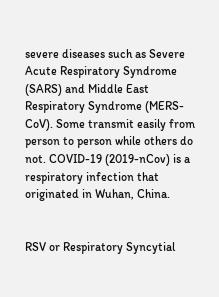severe diseases such as Severe Acute Respiratory Syndrome (SARS) and Middle East Respiratory Syndrome (MERS-CoV). Some transmit easily from person to person while others do not. COVID-19 (2019-nCov) is a respiratory infection that originated in Wuhan, China.


RSV or Respiratory Syncytial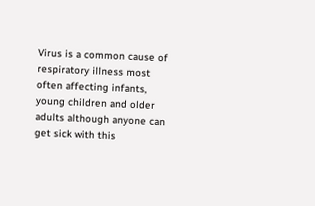Virus is a common cause of respiratory illness most often affecting infants, young children and older adults although anyone can get sick with this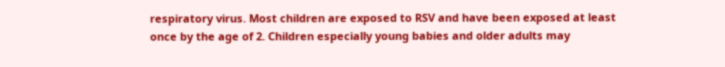respiratory virus. Most children are exposed to RSV and have been exposed at least once by the age of 2. Children especially young babies and older adults may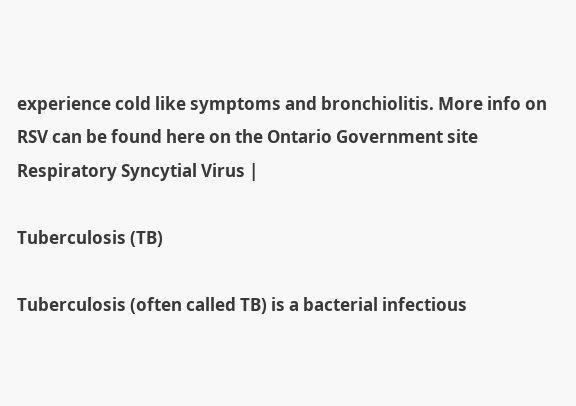experience cold like symptoms and bronchiolitis. More info on RSV can be found here on the Ontario Government site Respiratory Syncytial Virus |

Tuberculosis (TB)

Tuberculosis (often called TB) is a bacterial infectious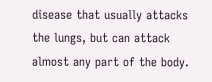disease that usually attacks the lungs, but can attack almost any part of the body.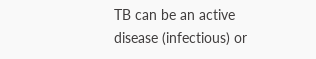TB can be an active disease (infectious) or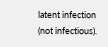latent infection (not infectious).